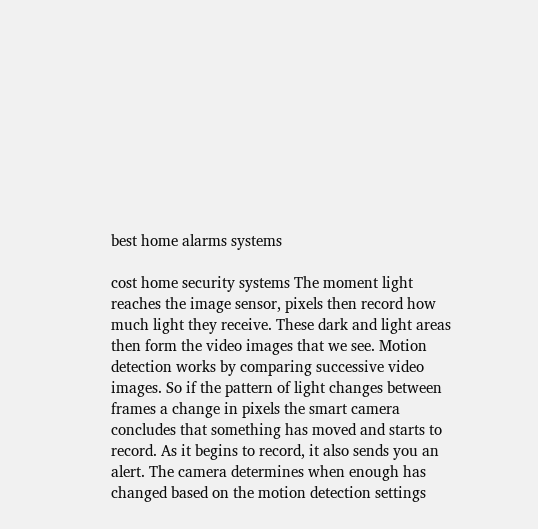best home alarms systems

cost home security systems The moment light reaches the image sensor, pixels then record how much light they receive. These dark and light areas then form the video images that we see. Motion detection works by comparing successive video images. So if the pattern of light changes between frames a change in pixels the smart camera concludes that something has moved and starts to record. As it begins to record, it also sends you an alert. The camera determines when enough has changed based on the motion detection settings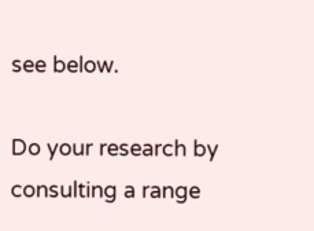see below.

Do your research by consulting a range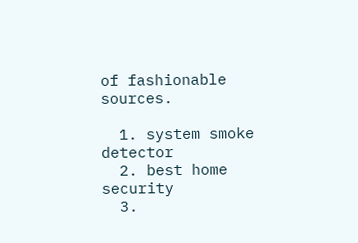of fashionable sources.

  1. system smoke detector
  2. best home security
  3.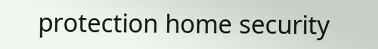protection home security